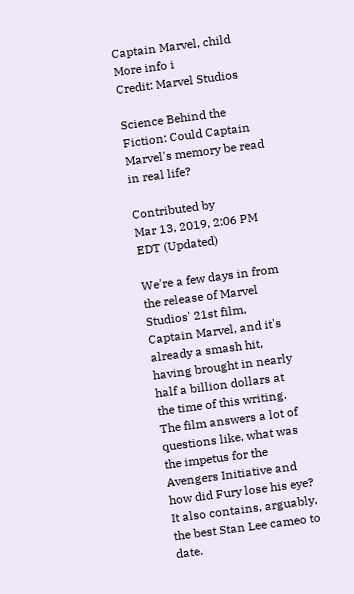Captain Marvel, child
More info i
Credit: Marvel Studios

Science Behind the Fiction: Could Captain Marvel's memory be read in real life?

Contributed by
Mar 13, 2019, 2:06 PM EDT (Updated)

We're a few days in from the release of Marvel Studios' 21st film, Captain Marvel, and it's already a smash hit, having brought in nearly half a billion dollars at the time of this writing. The film answers a lot of questions like, what was the impetus for the Avengers Initiative and how did Fury lose his eye? It also contains, arguably, the best Stan Lee cameo to date.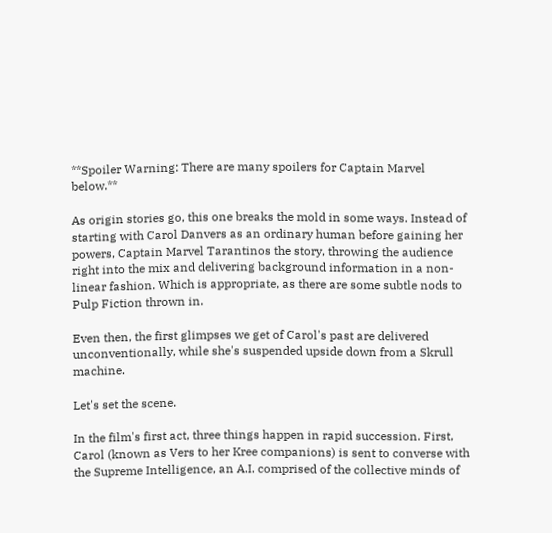**Spoiler Warning: There are many spoilers for Captain Marvel below.**

As origin stories go, this one breaks the mold in some ways. Instead of starting with Carol Danvers as an ordinary human before gaining her powers, Captain Marvel Tarantinos the story, throwing the audience right into the mix and delivering background information in a non-linear fashion. Which is appropriate, as there are some subtle nods to Pulp Fiction thrown in.

Even then, the first glimpses we get of Carol's past are delivered unconventionally, while she's suspended upside down from a Skrull machine.

Let's set the scene.

In the film's first act, three things happen in rapid succession. First, Carol (known as Vers to her Kree companions) is sent to converse with the Supreme Intelligence, an A.I. comprised of the collective minds of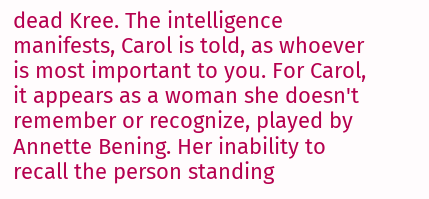dead Kree. The intelligence manifests, Carol is told, as whoever is most important to you. For Carol, it appears as a woman she doesn't remember or recognize, played by Annette Bening. Her inability to recall the person standing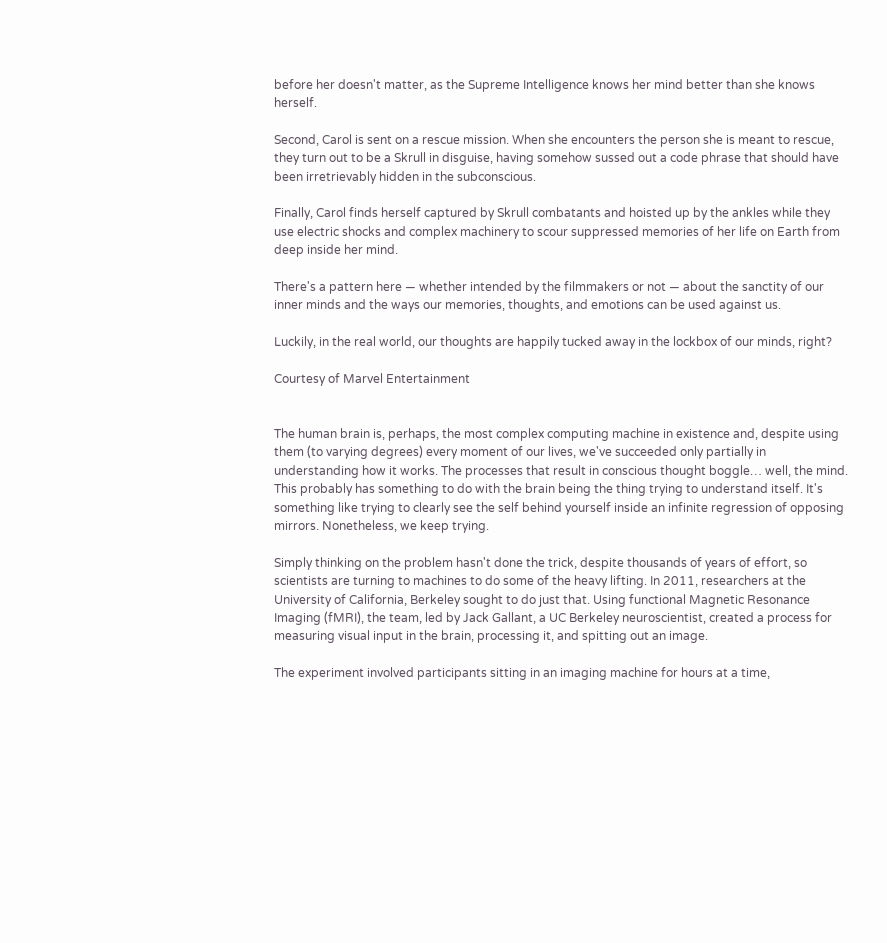before her doesn't matter, as the Supreme Intelligence knows her mind better than she knows herself.

Second, Carol is sent on a rescue mission. When she encounters the person she is meant to rescue, they turn out to be a Skrull in disguise, having somehow sussed out a code phrase that should have been irretrievably hidden in the subconscious.

Finally, Carol finds herself captured by Skrull combatants and hoisted up by the ankles while they use electric shocks and complex machinery to scour suppressed memories of her life on Earth from deep inside her mind.

There's a pattern here — whether intended by the filmmakers or not — about the sanctity of our inner minds and the ways our memories, thoughts, and emotions can be used against us.

Luckily, in the real world, our thoughts are happily tucked away in the lockbox of our minds, right?

Courtesy of Marvel Entertainment


The human brain is, perhaps, the most complex computing machine in existence and, despite using them (to varying degrees) every moment of our lives, we've succeeded only partially in understanding how it works. The processes that result in conscious thought boggle… well, the mind. This probably has something to do with the brain being the thing trying to understand itself. It's something like trying to clearly see the self behind yourself inside an infinite regression of opposing mirrors. Nonetheless, we keep trying.

Simply thinking on the problem hasn't done the trick, despite thousands of years of effort, so scientists are turning to machines to do some of the heavy lifting. In 2011, researchers at the University of California, Berkeley sought to do just that. Using functional Magnetic Resonance Imaging (fMRI), the team, led by Jack Gallant, a UC Berkeley neuroscientist, created a process for measuring visual input in the brain, processing it, and spitting out an image.

The experiment involved participants sitting in an imaging machine for hours at a time,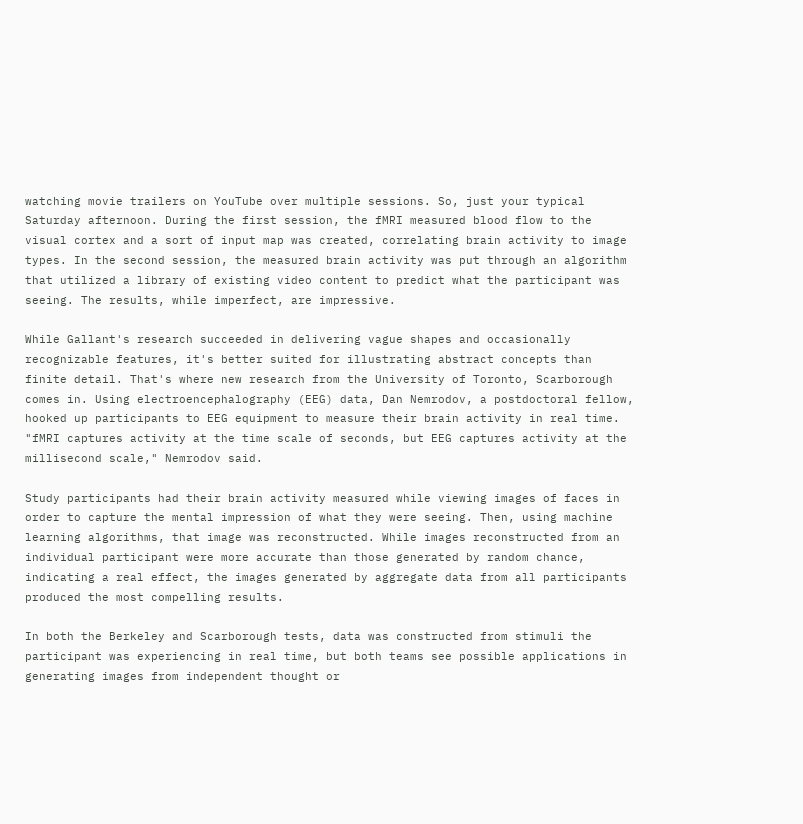watching movie trailers on YouTube over multiple sessions. So, just your typical Saturday afternoon. During the first session, the fMRI measured blood flow to the visual cortex and a sort of input map was created, correlating brain activity to image types. In the second session, the measured brain activity was put through an algorithm that utilized a library of existing video content to predict what the participant was seeing. The results, while imperfect, are impressive.

While Gallant's research succeeded in delivering vague shapes and occasionally recognizable features, it's better suited for illustrating abstract concepts than finite detail. That's where new research from the University of Toronto, Scarborough comes in. Using electroencephalography (EEG) data, Dan Nemrodov, a postdoctoral fellow, hooked up participants to EEG equipment to measure their brain activity in real time. "fMRI captures activity at the time scale of seconds, but EEG captures activity at the millisecond scale," Nemrodov said.

Study participants had their brain activity measured while viewing images of faces in order to capture the mental impression of what they were seeing. Then, using machine learning algorithms, that image was reconstructed. While images reconstructed from an individual participant were more accurate than those generated by random chance, indicating a real effect, the images generated by aggregate data from all participants produced the most compelling results.

In both the Berkeley and Scarborough tests, data was constructed from stimuli the participant was experiencing in real time, but both teams see possible applications in generating images from independent thought or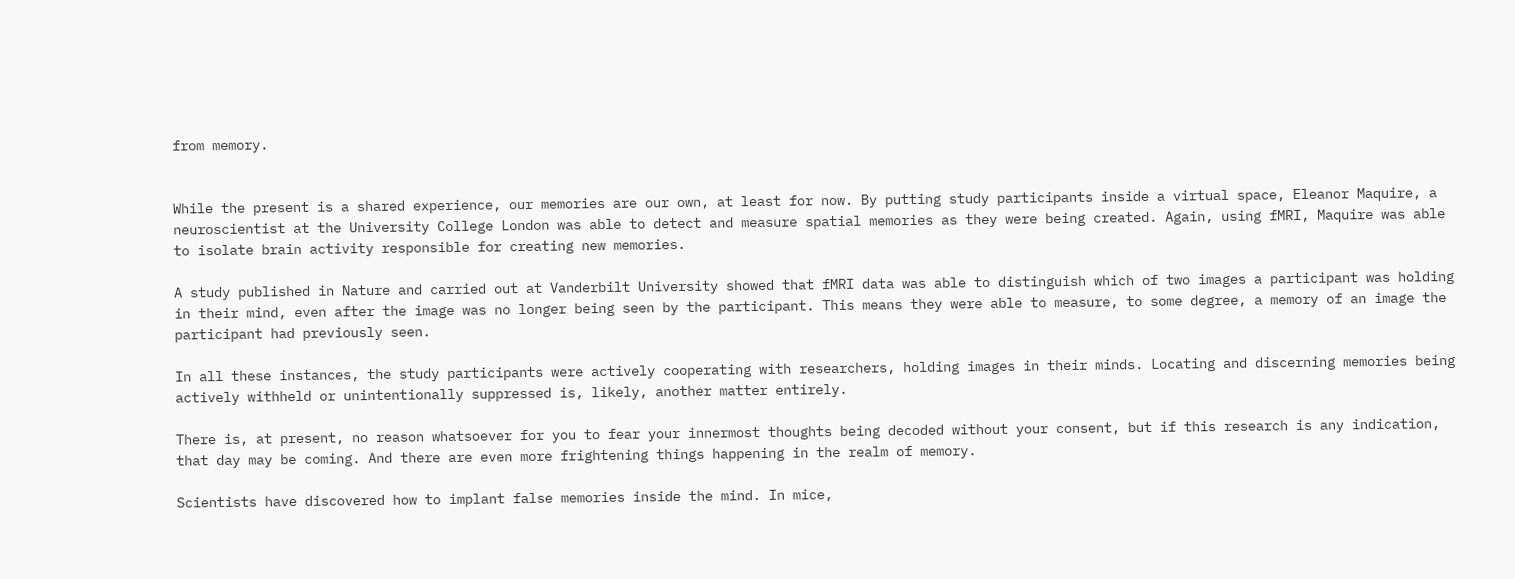from memory.


While the present is a shared experience, our memories are our own, at least for now. By putting study participants inside a virtual space, Eleanor Maquire, a neuroscientist at the University College London was able to detect and measure spatial memories as they were being created. Again, using fMRI, Maquire was able to isolate brain activity responsible for creating new memories.

A study published in Nature and carried out at Vanderbilt University showed that fMRI data was able to distinguish which of two images a participant was holding in their mind, even after the image was no longer being seen by the participant. This means they were able to measure, to some degree, a memory of an image the participant had previously seen.

In all these instances, the study participants were actively cooperating with researchers, holding images in their minds. Locating and discerning memories being actively withheld or unintentionally suppressed is, likely, another matter entirely.

There is, at present, no reason whatsoever for you to fear your innermost thoughts being decoded without your consent, but if this research is any indication, that day may be coming. And there are even more frightening things happening in the realm of memory.

Scientists have discovered how to implant false memories inside the mind. In mice,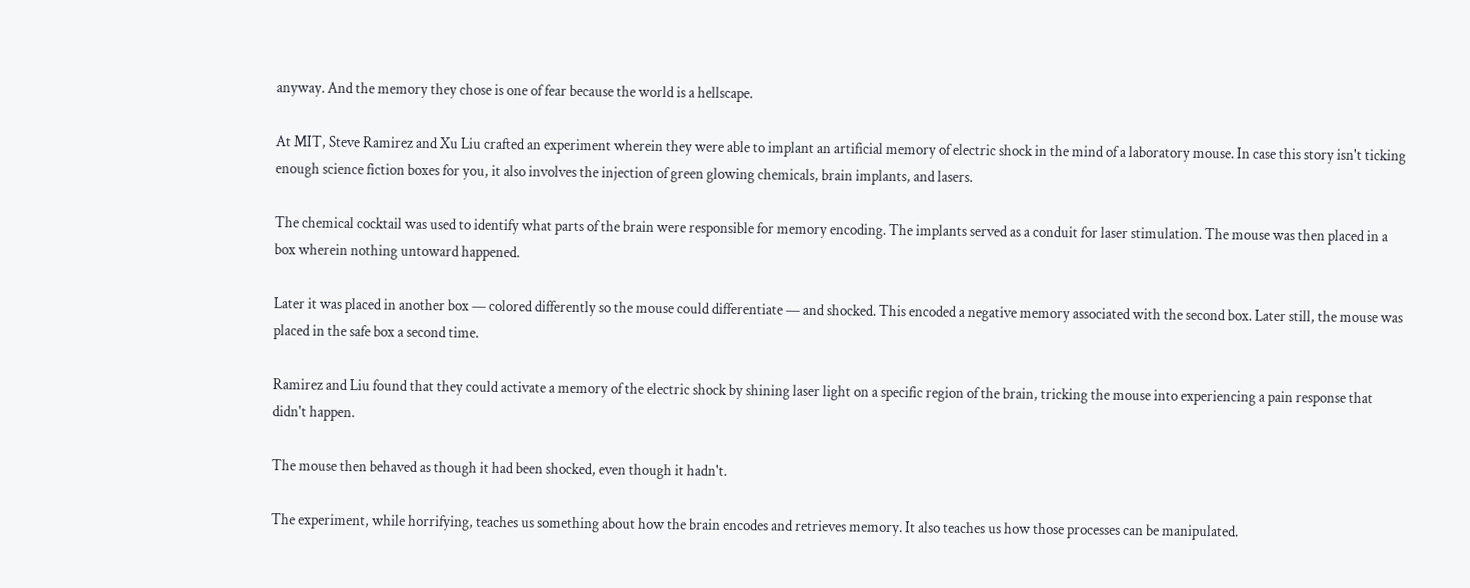anyway. And the memory they chose is one of fear because the world is a hellscape.

At MIT, Steve Ramirez and Xu Liu crafted an experiment wherein they were able to implant an artificial memory of electric shock in the mind of a laboratory mouse. In case this story isn't ticking enough science fiction boxes for you, it also involves the injection of green glowing chemicals, brain implants, and lasers.

The chemical cocktail was used to identify what parts of the brain were responsible for memory encoding. The implants served as a conduit for laser stimulation. The mouse was then placed in a box wherein nothing untoward happened.

Later it was placed in another box — colored differently so the mouse could differentiate — and shocked. This encoded a negative memory associated with the second box. Later still, the mouse was placed in the safe box a second time.

Ramirez and Liu found that they could activate a memory of the electric shock by shining laser light on a specific region of the brain, tricking the mouse into experiencing a pain response that didn't happen.

The mouse then behaved as though it had been shocked, even though it hadn't.

The experiment, while horrifying, teaches us something about how the brain encodes and retrieves memory. It also teaches us how those processes can be manipulated.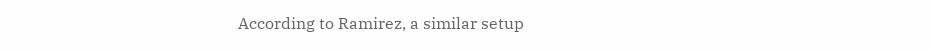According to Ramirez, a similar setup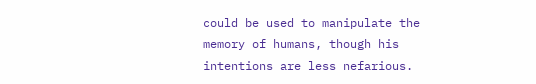could be used to manipulate the memory of humans, though his intentions are less nefarious.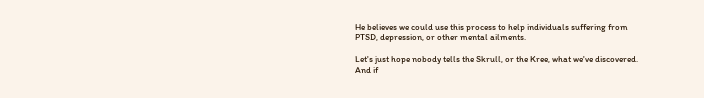He believes we could use this process to help individuals suffering from PTSD, depression, or other mental ailments.

Let's just hope nobody tells the Skrull, or the Kree, what we've discovered. And if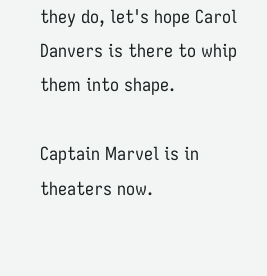they do, let's hope Carol Danvers is there to whip them into shape.

Captain Marvel is in theaters now.